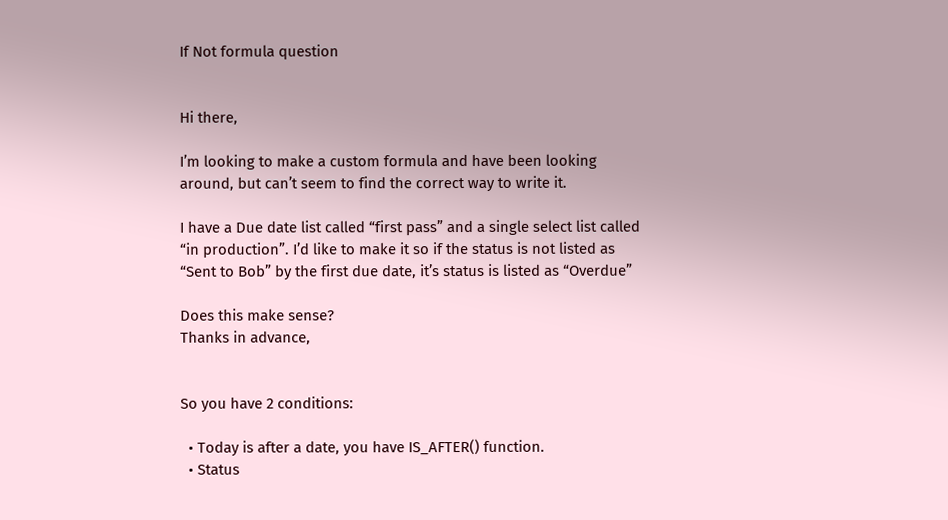If Not formula question


Hi there,

I’m looking to make a custom formula and have been looking around, but can’t seem to find the correct way to write it.

I have a Due date list called “first pass” and a single select list called “in production”. I’d like to make it so if the status is not listed as “Sent to Bob” by the first due date, it’s status is listed as “Overdue”

Does this make sense?
Thanks in advance,


So you have 2 conditions:

  • Today is after a date, you have IS_AFTER() function.
  • Status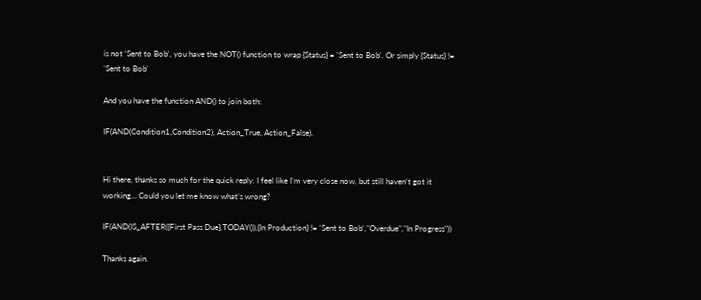is not ‘Sent to Bob’, you have the NOT() function to wrap {Status} = 'Sent to Bob'. Or simply {Status} != 'Sent to Bob'

And you have the function AND() to join both:

IF(AND(Condition1,Condition2), Action_True, Action_False).


Hi there, thanks so much for the quick reply. I feel like I’m very close now, but still haven’t got it working… Could you let me know what’s wrong?

IF(AND(IS_AFTER({First Pass Due},TODAY()),{In Production} != 'Sent to Bob',"Overdue","In Progress"))

Thanks again.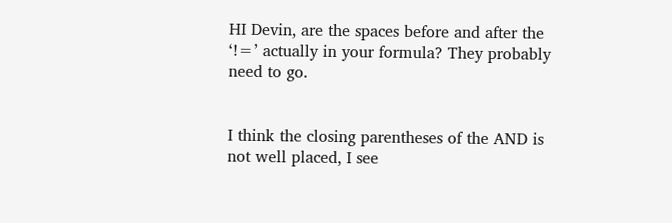HI Devin, are the spaces before and after the ‘!=’ actually in your formula? They probably need to go.


I think the closing parentheses of the AND is not well placed, I see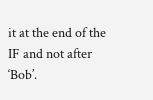it at the end of the IF and not after ‘Bob’.